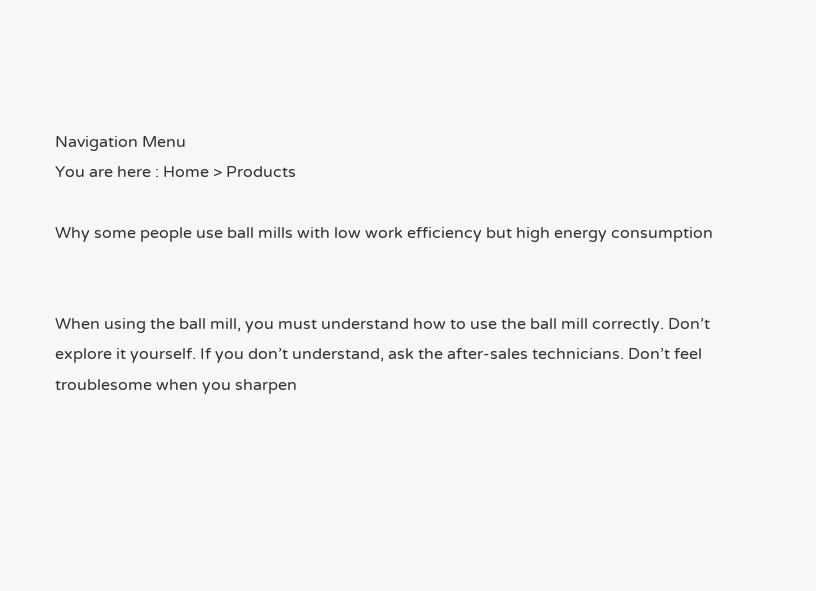Navigation Menu
You are here : Home > Products

Why some people use ball mills with low work efficiency but high energy consumption


When using the ball mill, you must understand how to use the ball mill correctly. Don’t explore it yourself. If you don’t understand, ask the after-sales technicians. Don’t feel troublesome when you sharpen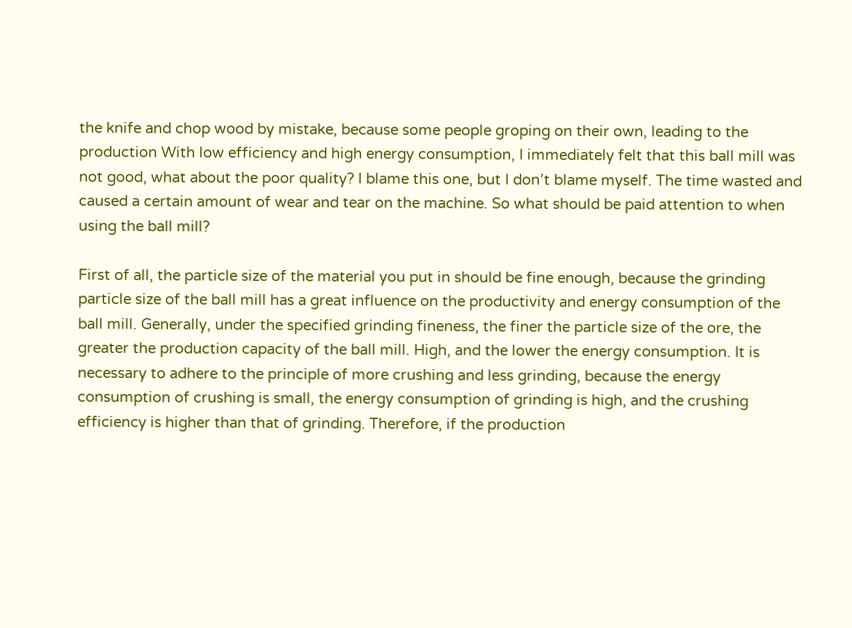the knife and chop wood by mistake, because some people groping on their own, leading to the production With low efficiency and high energy consumption, I immediately felt that this ball mill was not good, what about the poor quality? I blame this one, but I don’t blame myself. The time wasted and caused a certain amount of wear and tear on the machine. So what should be paid attention to when using the ball mill?

First of all, the particle size of the material you put in should be fine enough, because the grinding particle size of the ball mill has a great influence on the productivity and energy consumption of the ball mill. Generally, under the specified grinding fineness, the finer the particle size of the ore, the greater the production capacity of the ball mill. High, and the lower the energy consumption. It is necessary to adhere to the principle of more crushing and less grinding, because the energy consumption of crushing is small, the energy consumption of grinding is high, and the crushing efficiency is higher than that of grinding. Therefore, if the production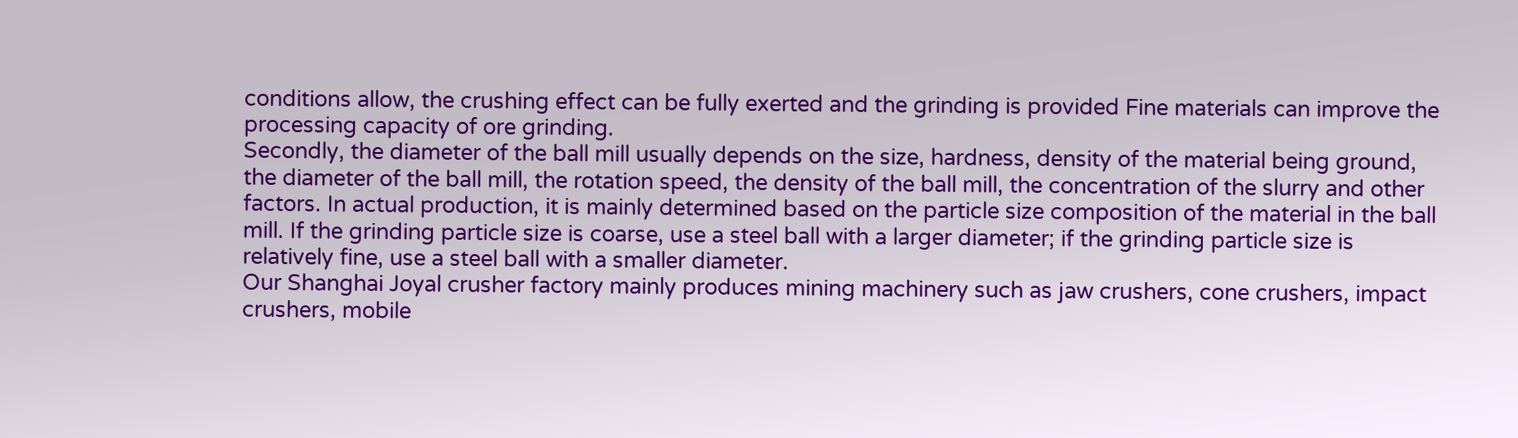conditions allow, the crushing effect can be fully exerted and the grinding is provided Fine materials can improve the processing capacity of ore grinding.
Secondly, the diameter of the ball mill usually depends on the size, hardness, density of the material being ground, the diameter of the ball mill, the rotation speed, the density of the ball mill, the concentration of the slurry and other factors. In actual production, it is mainly determined based on the particle size composition of the material in the ball mill. If the grinding particle size is coarse, use a steel ball with a larger diameter; if the grinding particle size is relatively fine, use a steel ball with a smaller diameter.
Our Shanghai Joyal crusher factory mainly produces mining machinery such as jaw crushers, cone crushers, impact crushers, mobile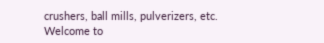crushers, ball mills, pulverizers, etc. Welcome to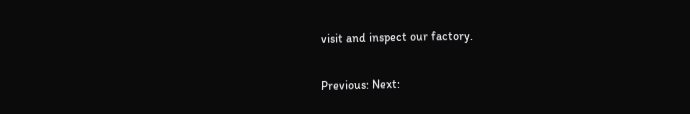visit and inspect our factory.

Previous: Next: